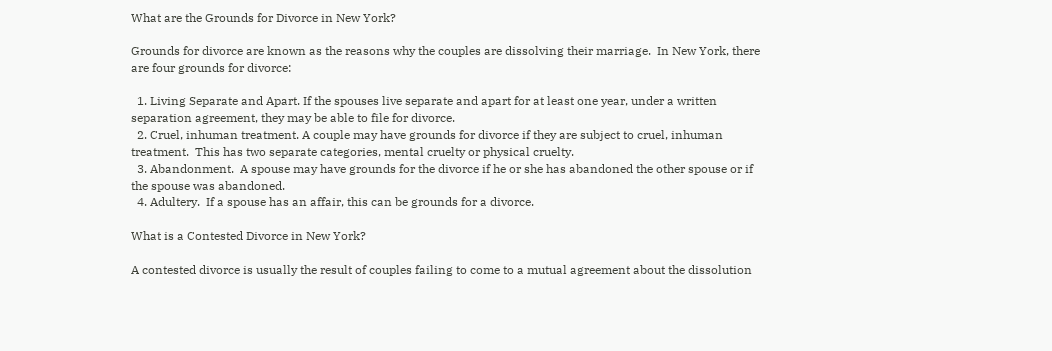What are the Grounds for Divorce in New York?

Grounds for divorce are known as the reasons why the couples are dissolving their marriage.  In New York, there are four grounds for divorce:

  1. Living Separate and Apart. If the spouses live separate and apart for at least one year, under a written separation agreement, they may be able to file for divorce.
  2. Cruel, inhuman treatment. A couple may have grounds for divorce if they are subject to cruel, inhuman treatment.  This has two separate categories, mental cruelty or physical cruelty.
  3. Abandonment.  A spouse may have grounds for the divorce if he or she has abandoned the other spouse or if the spouse was abandoned.
  4. Adultery.  If a spouse has an affair, this can be grounds for a divorce.

What is a Contested Divorce in New York?

A contested divorce is usually the result of couples failing to come to a mutual agreement about the dissolution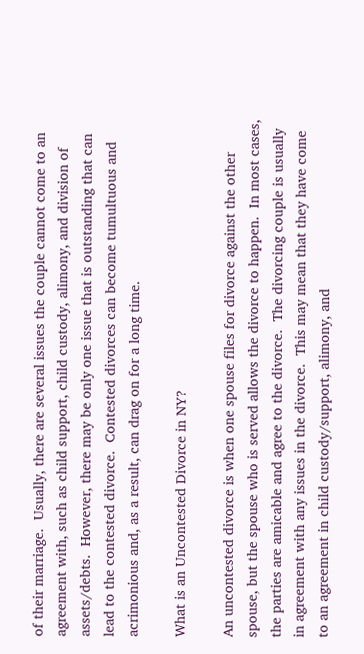of their marriage.  Usually, there are several issues the couple cannot come to an agreement with, such as child support, child custody, alimony, and division of assets/debts.  However, there may be only one issue that is outstanding that can lead to the contested divorce.  Contested divorces can become tumultuous and acrimonious and, as a result, can drag on for a long time.

What is an Uncontested Divorce in NY?

An uncontested divorce is when one spouse files for divorce against the other spouse, but the spouse who is served allows the divorce to happen.  In most cases, the parties are amicable and agree to the divorce.  The divorcing couple is usually in agreement with any issues in the divorce.  This may mean that they have come to an agreement in child custody/support, alimony, and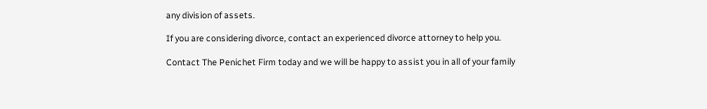any division of assets.

If you are considering divorce, contact an experienced divorce attorney to help you.

Contact The Penichet Firm today and we will be happy to assist you in all of your family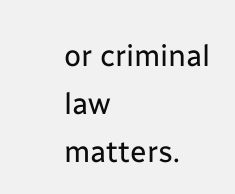or criminal law matters.